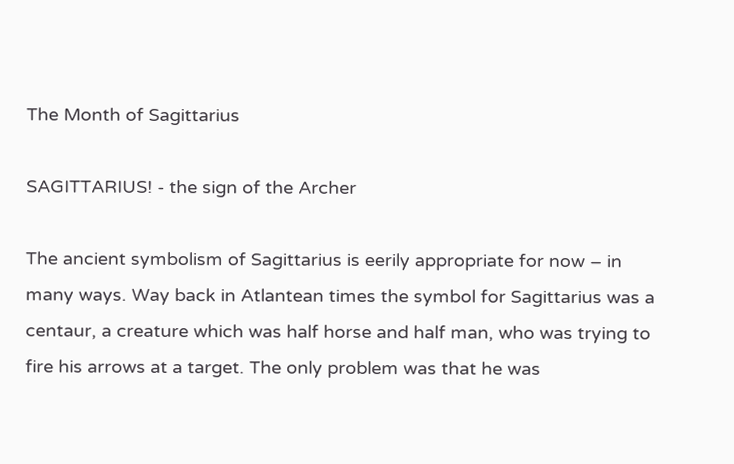The Month of Sagittarius

SAGITTARIUS! - the sign of the Archer

The ancient symbolism of Sagittarius is eerily appropriate for now – in many ways. Way back in Atlantean times the symbol for Sagittarius was a centaur, a creature which was half horse and half man, who was trying to fire his arrows at a target. The only problem was that he was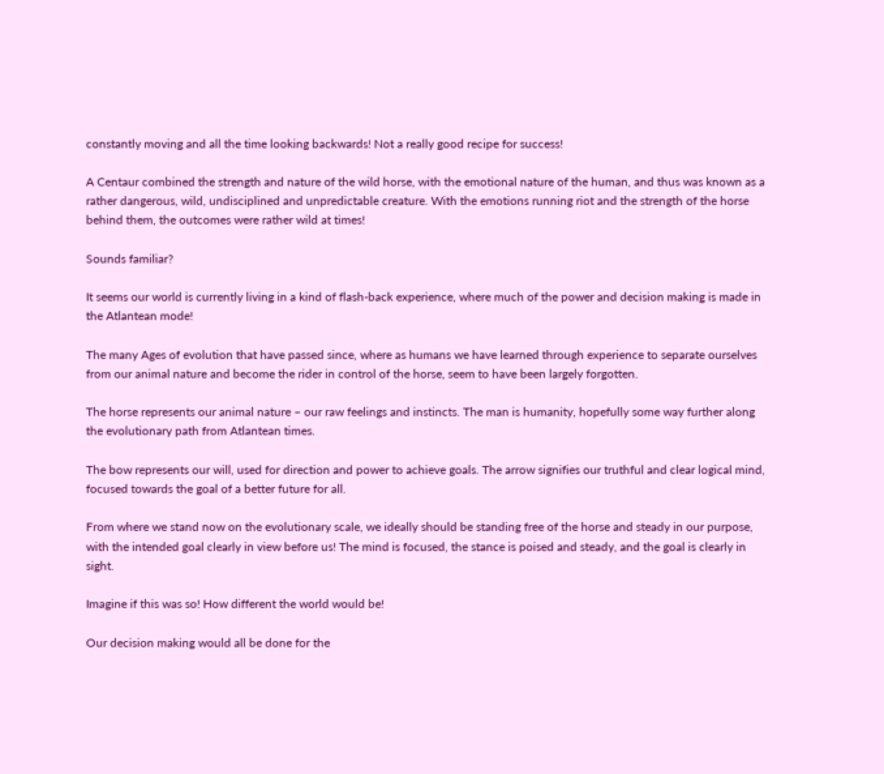constantly moving and all the time looking backwards! Not a really good recipe for success!

A Centaur combined the strength and nature of the wild horse, with the emotional nature of the human, and thus was known as a rather dangerous, wild, undisciplined and unpredictable creature. With the emotions running riot and the strength of the horse behind them, the outcomes were rather wild at times!

Sounds familiar?

It seems our world is currently living in a kind of flash-back experience, where much of the power and decision making is made in the Atlantean mode!

The many Ages of evolution that have passed since, where as humans we have learned through experience to separate ourselves from our animal nature and become the rider in control of the horse, seem to have been largely forgotten.

The horse represents our animal nature – our raw feelings and instincts. The man is humanity, hopefully some way further along the evolutionary path from Atlantean times.

The bow represents our will, used for direction and power to achieve goals. The arrow signifies our truthful and clear logical mind, focused towards the goal of a better future for all.

From where we stand now on the evolutionary scale, we ideally should be standing free of the horse and steady in our purpose, with the intended goal clearly in view before us! The mind is focused, the stance is poised and steady, and the goal is clearly in sight.

Imagine if this was so! How different the world would be!

Our decision making would all be done for the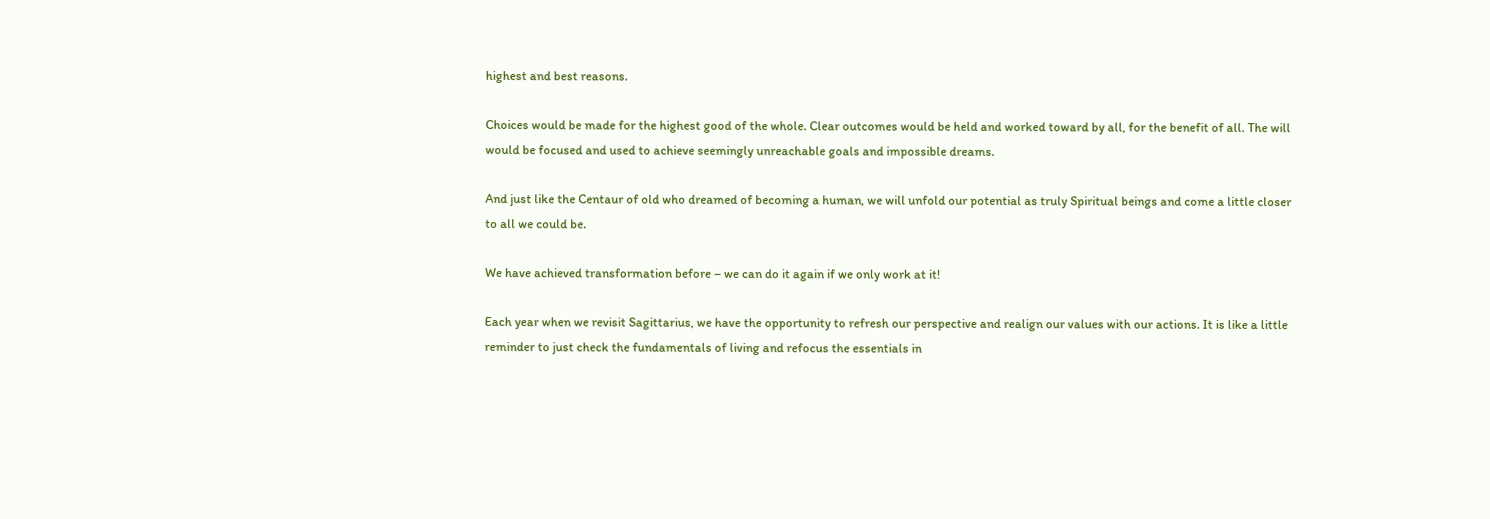highest and best reasons.

Choices would be made for the highest good of the whole. Clear outcomes would be held and worked toward by all, for the benefit of all. The will would be focused and used to achieve seemingly unreachable goals and impossible dreams.

And just like the Centaur of old who dreamed of becoming a human, we will unfold our potential as truly Spiritual beings and come a little closer to all we could be.

We have achieved transformation before – we can do it again if we only work at it!

Each year when we revisit Sagittarius, we have the opportunity to refresh our perspective and realign our values with our actions. It is like a little reminder to just check the fundamentals of living and refocus the essentials in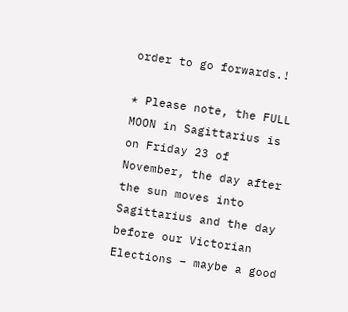order to go forwards.!

* Please note, the FULL MOON in Sagittarius is on Friday 23 of November, the day after the sun moves into Sagittarius and the day before our Victorian Elections – maybe a good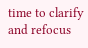time to clarify and refocus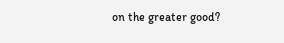on the greater good?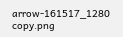arrow-161517_1280 copy.png